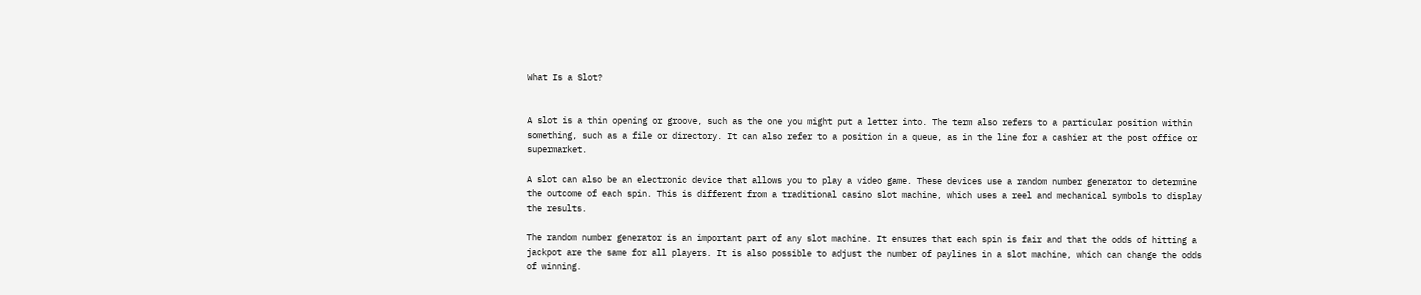What Is a Slot?


A slot is a thin opening or groove, such as the one you might put a letter into. The term also refers to a particular position within something, such as a file or directory. It can also refer to a position in a queue, as in the line for a cashier at the post office or supermarket.

A slot can also be an electronic device that allows you to play a video game. These devices use a random number generator to determine the outcome of each spin. This is different from a traditional casino slot machine, which uses a reel and mechanical symbols to display the results.

The random number generator is an important part of any slot machine. It ensures that each spin is fair and that the odds of hitting a jackpot are the same for all players. It is also possible to adjust the number of paylines in a slot machine, which can change the odds of winning.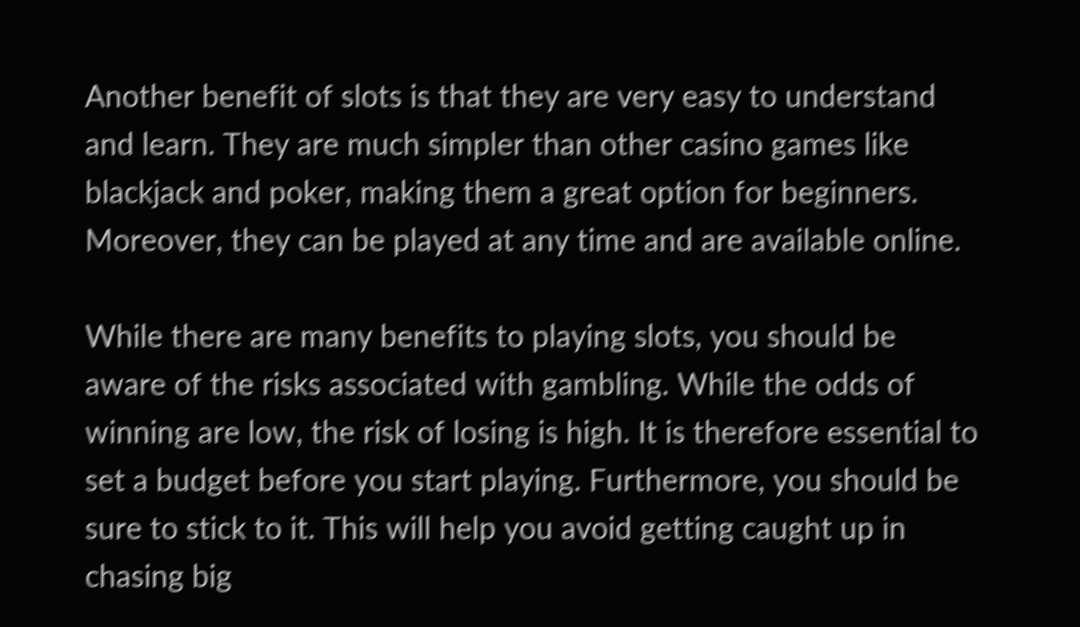Another benefit of slots is that they are very easy to understand and learn. They are much simpler than other casino games like blackjack and poker, making them a great option for beginners. Moreover, they can be played at any time and are available online.

While there are many benefits to playing slots, you should be aware of the risks associated with gambling. While the odds of winning are low, the risk of losing is high. It is therefore essential to set a budget before you start playing. Furthermore, you should be sure to stick to it. This will help you avoid getting caught up in chasing big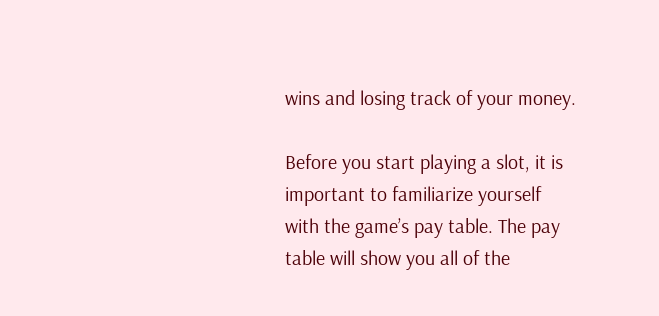wins and losing track of your money.

Before you start playing a slot, it is important to familiarize yourself with the game’s pay table. The pay table will show you all of the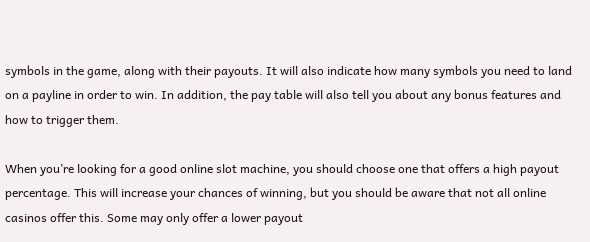symbols in the game, along with their payouts. It will also indicate how many symbols you need to land on a payline in order to win. In addition, the pay table will also tell you about any bonus features and how to trigger them.

When you’re looking for a good online slot machine, you should choose one that offers a high payout percentage. This will increase your chances of winning, but you should be aware that not all online casinos offer this. Some may only offer a lower payout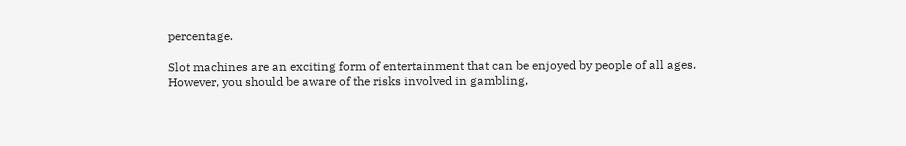percentage.

Slot machines are an exciting form of entertainment that can be enjoyed by people of all ages. However, you should be aware of the risks involved in gambling,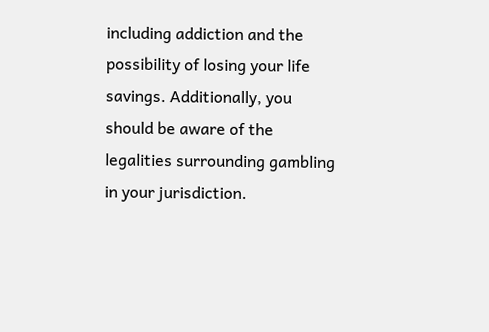including addiction and the possibility of losing your life savings. Additionally, you should be aware of the legalities surrounding gambling in your jurisdiction.